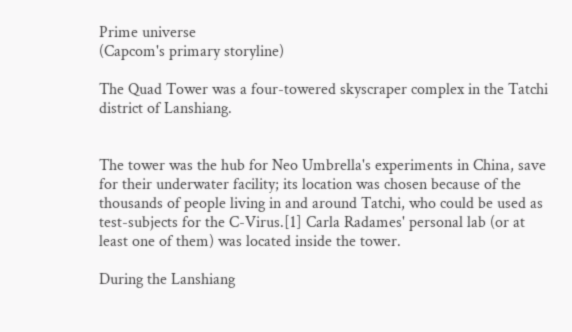Prime universe
(Capcom's primary storyline)

The Quad Tower was a four-towered skyscraper complex in the Tatchi district of Lanshiang.


The tower was the hub for Neo Umbrella's experiments in China, save for their underwater facility; its location was chosen because of the thousands of people living in and around Tatchi, who could be used as test-subjects for the C-Virus.[1] Carla Radames' personal lab (or at least one of them) was located inside the tower.

During the Lanshiang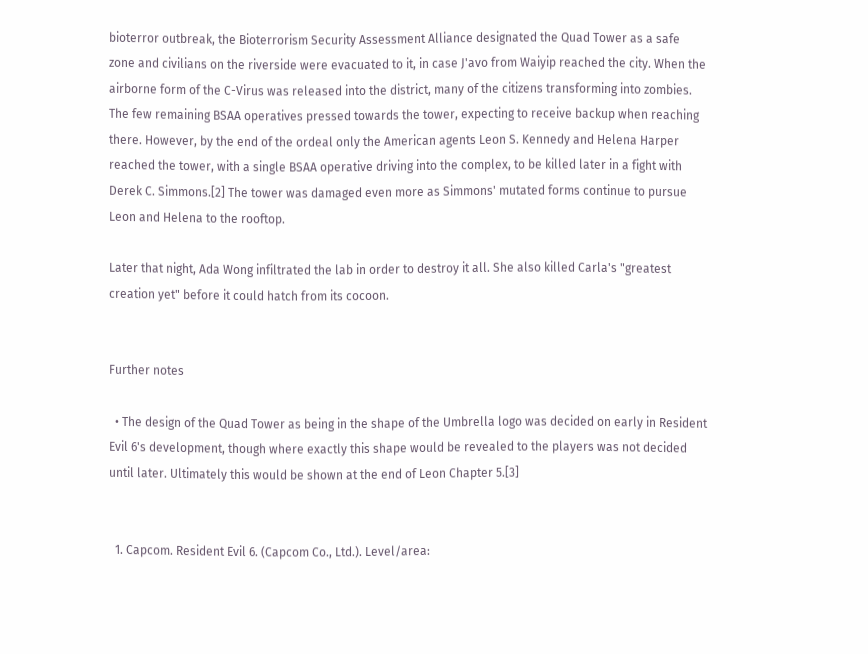bioterror outbreak, the Bioterrorism Security Assessment Alliance designated the Quad Tower as a safe zone and civilians on the riverside were evacuated to it, in case J'avo from Waiyip reached the city. When the airborne form of the C-Virus was released into the district, many of the citizens transforming into zombies. The few remaining BSAA operatives pressed towards the tower, expecting to receive backup when reaching there. However, by the end of the ordeal only the American agents Leon S. Kennedy and Helena Harper reached the tower, with a single BSAA operative driving into the complex, to be killed later in a fight with Derek C. Simmons.[2] The tower was damaged even more as Simmons' mutated forms continue to pursue Leon and Helena to the rooftop.

Later that night, Ada Wong infiltrated the lab in order to destroy it all. She also killed Carla's "greatest creation yet" before it could hatch from its cocoon.


Further notes

  • The design of the Quad Tower as being in the shape of the Umbrella logo was decided on early in Resident Evil 6's development, though where exactly this shape would be revealed to the players was not decided until later. Ultimately this would be shown at the end of Leon Chapter 5.[3]


  1. Capcom. Resident Evil 6. (Capcom Co., Ltd.). Level/area: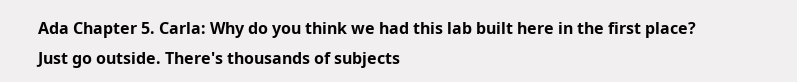Ada Chapter 5. Carla: Why do you think we had this lab built here in the first place? Just go outside. There's thousands of subjects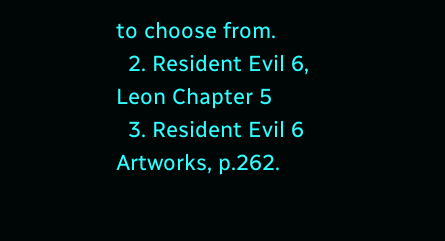to choose from.
  2. Resident Evil 6, Leon Chapter 5
  3. Resident Evil 6 Artworks, p.262.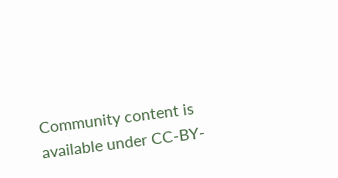Community content is available under CC-BY-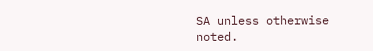SA unless otherwise noted.